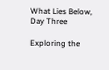What Lies Below, Day Three

Exploring the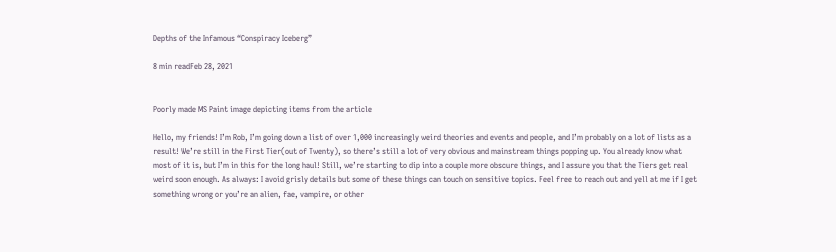Depths of the Infamous “Conspiracy Iceberg”

8 min readFeb 28, 2021


Poorly made MS Paint image depicting items from the article

Hello, my friends! I’m Rob, I’m going down a list of over 1,000 increasingly weird theories and events and people, and I’m probably on a lot of lists as a result! We’re still in the First Tier(out of Twenty), so there’s still a lot of very obvious and mainstream things popping up. You already know what most of it is, but I’m in this for the long haul! Still, we’re starting to dip into a couple more obscure things, and I assure you that the Tiers get real weird soon enough. As always: I avoid grisly details but some of these things can touch on sensitive topics. Feel free to reach out and yell at me if I get something wrong or you’re an alien, fae, vampire, or other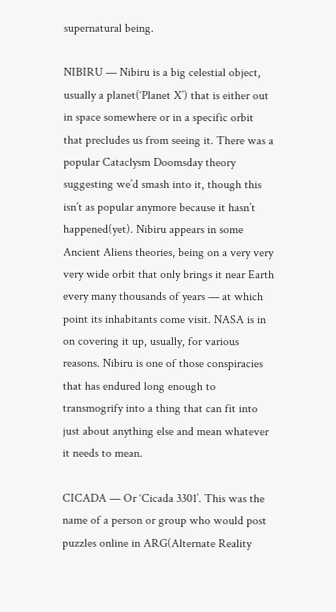supernatural being.

NIBIRU — Nibiru is a big celestial object, usually a planet(‘Planet X’) that is either out in space somewhere or in a specific orbit that precludes us from seeing it. There was a popular Cataclysm Doomsday theory suggesting we’d smash into it, though this isn’t as popular anymore because it hasn’t happened(yet). Nibiru appears in some Ancient Aliens theories, being on a very very very wide orbit that only brings it near Earth every many thousands of years — at which point its inhabitants come visit. NASA is in on covering it up, usually, for various reasons. Nibiru is one of those conspiracies that has endured long enough to transmogrify into a thing that can fit into just about anything else and mean whatever it needs to mean.

CICADA — Or ‘Cicada 3301’. This was the name of a person or group who would post puzzles online in ARG(Alternate Reality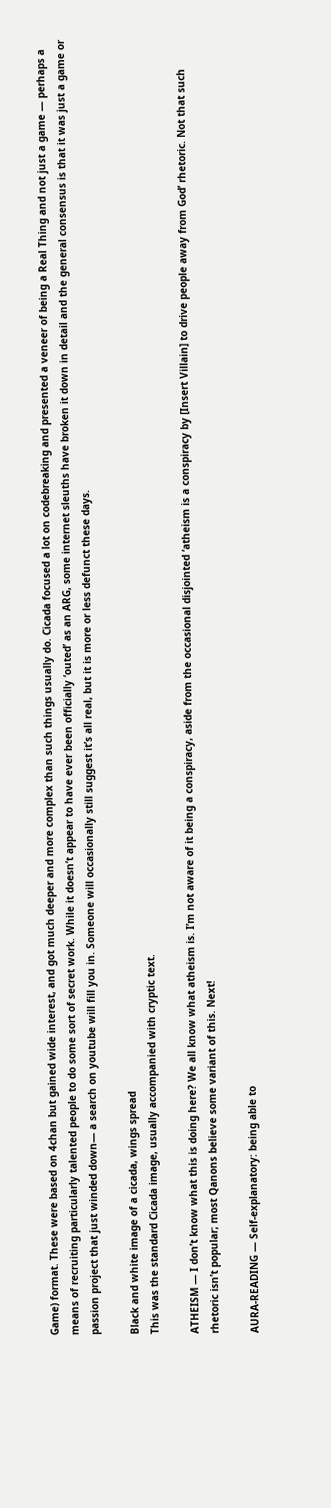Game) format. These were based on 4chan but gained wide interest, and got much deeper and more complex than such things usually do. Cicada focused a lot on codebreaking and presented a veneer of being a Real Thing and not just a game — perhaps a means of recruiting particularly talented people to do some sort of secret work. While it doesn’t appear to have ever been officially ‘outed’ as an ARG, some internet sleuths have broken it down in detail and the general consensus is that it was just a game or passion project that just winded down— a search on youtube will fill you in. Someone will occasionally still suggest it’s all real, but it is more or less defunct these days.

Black and white image of a cicada, wings spread
This was the standard Cicada image, usually accompanied with cryptic text.

ATHEISM — I don’t know what this is doing here? We all know what atheism is. I’m not aware of it being a conspiracy, aside from the occasional disjointed ‘atheism is a conspiracy by [Insert Villain] to drive people away from God’ rhetoric. Not that such rhetoric isn’t popular; most Qanons believe some variant of this. Next!

AURA-READING — Self-explanatory: being able to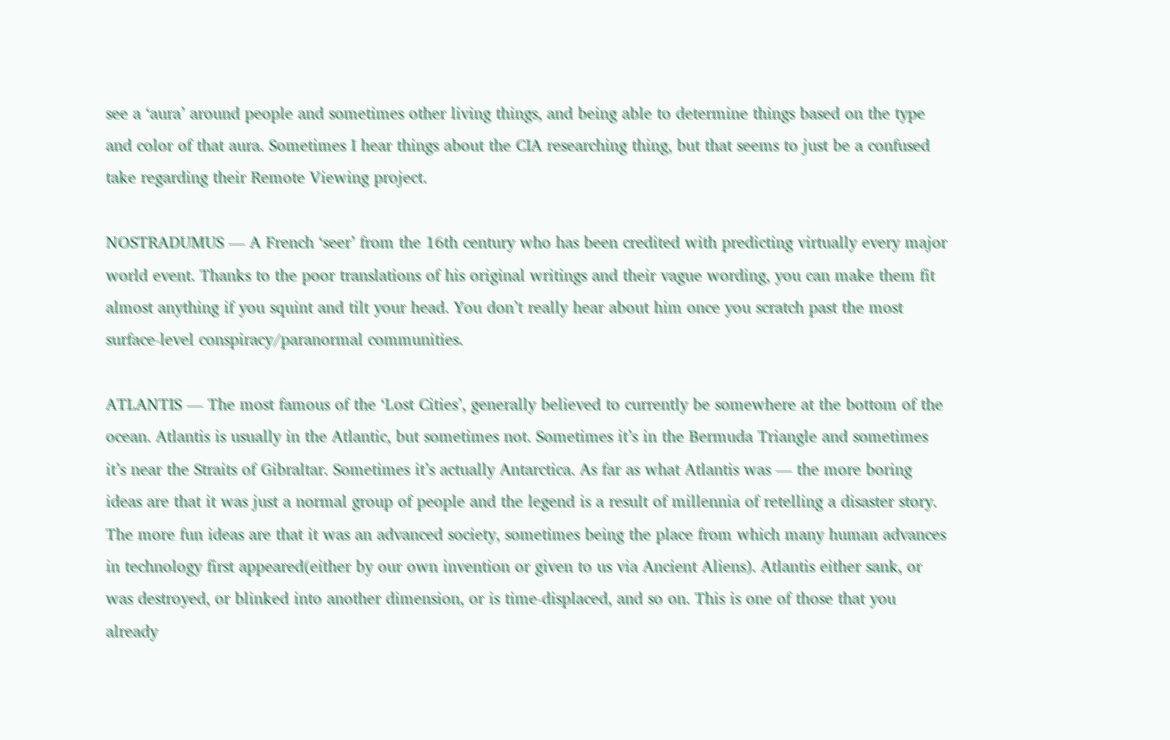see a ‘aura’ around people and sometimes other living things, and being able to determine things based on the type and color of that aura. Sometimes I hear things about the CIA researching thing, but that seems to just be a confused take regarding their Remote Viewing project.

NOSTRADUMUS — A French ‘seer’ from the 16th century who has been credited with predicting virtually every major world event. Thanks to the poor translations of his original writings and their vague wording, you can make them fit almost anything if you squint and tilt your head. You don’t really hear about him once you scratch past the most surface-level conspiracy/paranormal communities.

ATLANTIS — The most famous of the ‘Lost Cities’, generally believed to currently be somewhere at the bottom of the ocean. Atlantis is usually in the Atlantic, but sometimes not. Sometimes it’s in the Bermuda Triangle and sometimes it’s near the Straits of Gibraltar. Sometimes it’s actually Antarctica. As far as what Atlantis was — the more boring ideas are that it was just a normal group of people and the legend is a result of millennia of retelling a disaster story. The more fun ideas are that it was an advanced society, sometimes being the place from which many human advances in technology first appeared(either by our own invention or given to us via Ancient Aliens). Atlantis either sank, or was destroyed, or blinked into another dimension, or is time-displaced, and so on. This is one of those that you already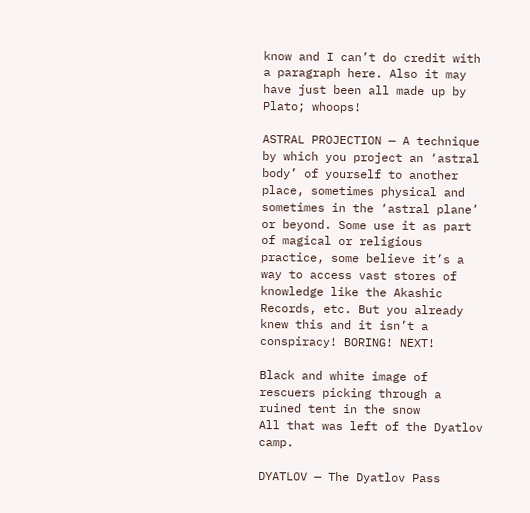know and I can’t do credit with a paragraph here. Also it may have just been all made up by Plato; whoops!

ASTRAL PROJECTION — A technique by which you project an ‘astral body’ of yourself to another place, sometimes physical and sometimes in the ‘astral plane’ or beyond. Some use it as part of magical or religious practice, some believe it’s a way to access vast stores of knowledge like the Akashic Records, etc. But you already knew this and it isn’t a conspiracy! BORING! NEXT!

Black and white image of rescuers picking through a ruined tent in the snow
All that was left of the Dyatlov camp.

DYATLOV — The Dyatlov Pass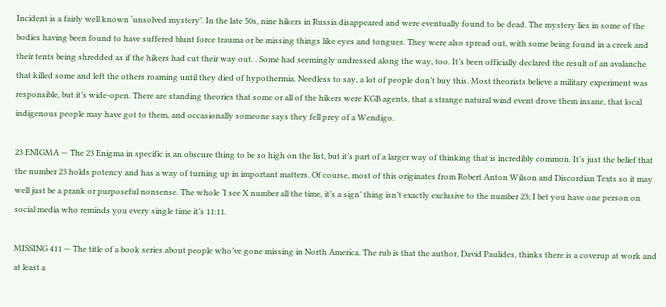Incident is a fairly well known ‘unsolved mystery’. In the late 50s, nine hikers in Russia disappeared and were eventually found to be dead. The mystery lies in some of the bodies having been found to have suffered blunt force trauma or be missing things like eyes and tongues. They were also spread out, with some being found in a creek and their tents being shredded as if the hikers had cut their way out. . Some had seemingly undressed along the way, too. It’s been officially declared the result of an avalanche that killed some and left the others roaming until they died of hypothermia. Needless to say, a lot of people don’t buy this. Most theorists believe a military experiment was responsible, but it’s wide-open. There are standing theories that some or all of the hikers were KGB agents, that a strange natural wind event drove them insane, that local indigenous people may have got to them, and occasionally someone says they fell prey of a Wendigo.

23 ENIGMA — The 23 Enigma in specific is an obscure thing to be so high on the list, but it’s part of a larger way of thinking that is incredibly common. It’s just the belief that the number 23 holds potency and has a way of turning up in important matters. Of course, most of this originates from Robert Anton Wilson and Discordian Texts so it may well just be a prank or purposeful nonsense. The whole ‘I see X number all the time, it’s a sign’ thing isn’t exactly exclusive to the number 23; I bet you have one person on social media who reminds you every single time it’s 11:11.

MISSING 411 — The title of a book series about people who’ve gone missing in North America. The rub is that the author, David Paulides, thinks there is a coverup at work and at least a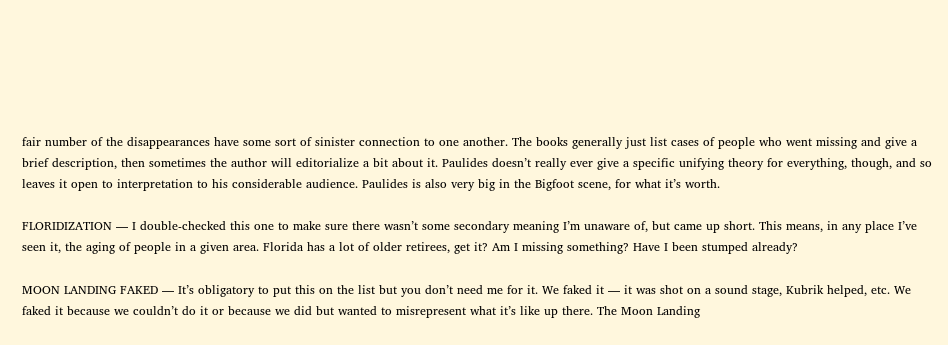fair number of the disappearances have some sort of sinister connection to one another. The books generally just list cases of people who went missing and give a brief description, then sometimes the author will editorialize a bit about it. Paulides doesn’t really ever give a specific unifying theory for everything, though, and so leaves it open to interpretation to his considerable audience. Paulides is also very big in the Bigfoot scene, for what it’s worth.

FLORIDIZATION — I double-checked this one to make sure there wasn’t some secondary meaning I’m unaware of, but came up short. This means, in any place I’ve seen it, the aging of people in a given area. Florida has a lot of older retirees, get it? Am I missing something? Have I been stumped already?

MOON LANDING FAKED — It’s obligatory to put this on the list but you don’t need me for it. We faked it — it was shot on a sound stage, Kubrik helped, etc. We faked it because we couldn’t do it or because we did but wanted to misrepresent what it’s like up there. The Moon Landing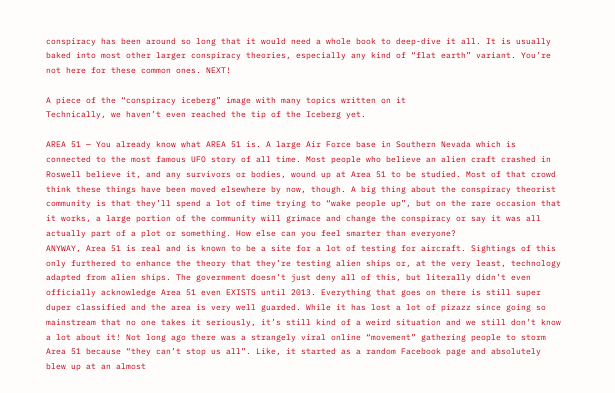conspiracy has been around so long that it would need a whole book to deep-dive it all. It is usually baked into most other larger conspiracy theories, especially any kind of “flat earth” variant. You’re not here for these common ones. NEXT!

A piece of the “conspiracy iceberg” image with many topics written on it
Technically, we haven’t even reached the tip of the Iceberg yet.

AREA 51 — You already know what AREA 51 is. A large Air Force base in Southern Nevada which is connected to the most famous UFO story of all time. Most people who believe an alien craft crashed in Roswell believe it, and any survivors or bodies, wound up at Area 51 to be studied. Most of that crowd think these things have been moved elsewhere by now, though. A big thing about the conspiracy theorist community is that they’ll spend a lot of time trying to “wake people up”, but on the rare occasion that it works, a large portion of the community will grimace and change the conspiracy or say it was all actually part of a plot or something. How else can you feel smarter than everyone?
ANYWAY, Area 51 is real and is known to be a site for a lot of testing for aircraft. Sightings of this only furthered to enhance the theory that they’re testing alien ships or, at the very least, technology adapted from alien ships. The government doesn’t just deny all of this, but literally didn’t even officially acknowledge Area 51 even EXISTS until 2013. Everything that goes on there is still super duper classified and the area is very well guarded. While it has lost a lot of pizazz since going so mainstream that no one takes it seriously, it’s still kind of a weird situation and we still don’t know a lot about it! Not long ago there was a strangely viral online “movement” gathering people to storm Area 51 because “they can’t stop us all”. Like, it started as a random Facebook page and absolutely blew up at an almost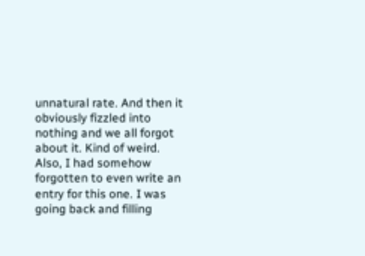unnatural rate. And then it obviously fizzled into nothing and we all forgot about it. Kind of weird.
Also, I had somehow forgotten to even write an entry for this one. I was going back and filling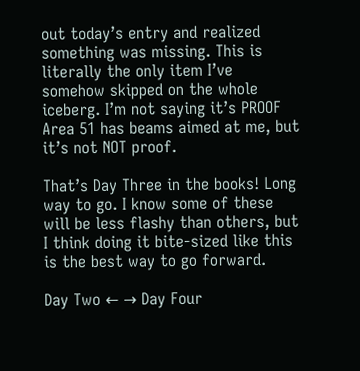out today’s entry and realized something was missing. This is literally the only item I’ve somehow skipped on the whole iceberg. I’m not saying it’s PROOF Area 51 has beams aimed at me, but it’s not NOT proof.

That’s Day Three in the books! Long way to go. I know some of these will be less flashy than others, but I think doing it bite-sized like this is the best way to go forward.

Day Two ← → Day Four